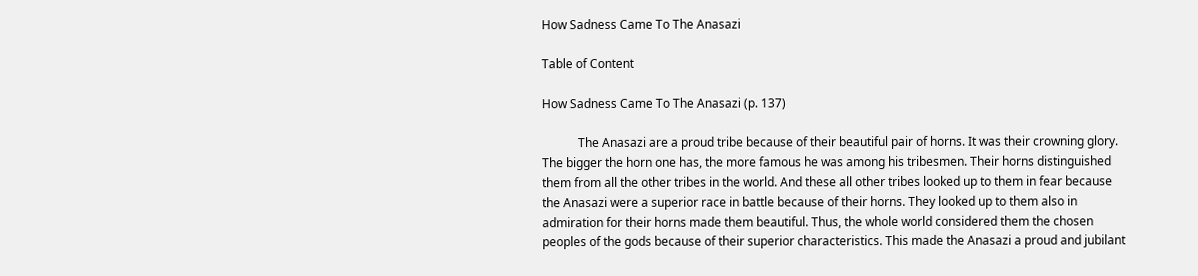How Sadness Came To The Anasazi

Table of Content

How Sadness Came To The Anasazi (p. 137)

            The Anasazi are a proud tribe because of their beautiful pair of horns. It was their crowning glory. The bigger the horn one has, the more famous he was among his tribesmen. Their horns distinguished them from all the other tribes in the world. And these all other tribes looked up to them in fear because the Anasazi were a superior race in battle because of their horns. They looked up to them also in admiration for their horns made them beautiful. Thus, the whole world considered them the chosen peoples of the gods because of their superior characteristics. This made the Anasazi a proud and jubilant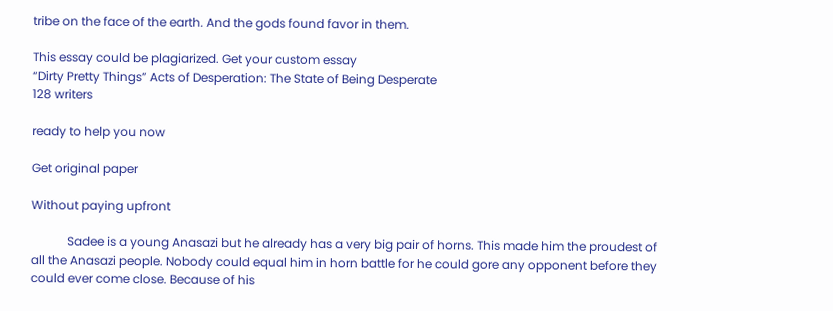tribe on the face of the earth. And the gods found favor in them.

This essay could be plagiarized. Get your custom essay
“Dirty Pretty Things” Acts of Desperation: The State of Being Desperate
128 writers

ready to help you now

Get original paper

Without paying upfront

            Sadee is a young Anasazi but he already has a very big pair of horns. This made him the proudest of all the Anasazi people. Nobody could equal him in horn battle for he could gore any opponent before they could ever come close. Because of his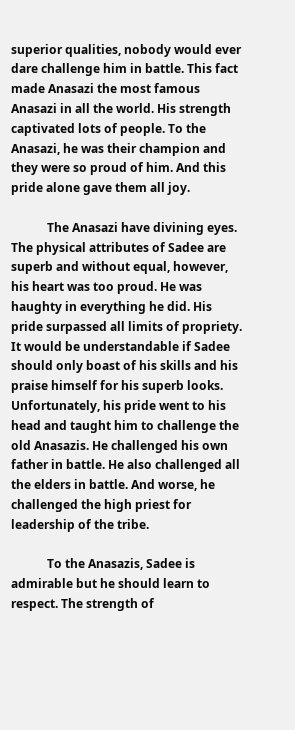superior qualities, nobody would ever dare challenge him in battle. This fact made Anasazi the most famous Anasazi in all the world. His strength captivated lots of people. To the Anasazi, he was their champion and they were so proud of him. And this pride alone gave them all joy.

            The Anasazi have divining eyes. The physical attributes of Sadee are superb and without equal, however, his heart was too proud. He was haughty in everything he did. His pride surpassed all limits of propriety. It would be understandable if Sadee should only boast of his skills and his praise himself for his superb looks. Unfortunately, his pride went to his head and taught him to challenge the old Anasazis. He challenged his own father in battle. He also challenged all the elders in battle. And worse, he challenged the high priest for leadership of the tribe.

            To the Anasazis, Sadee is admirable but he should learn to respect. The strength of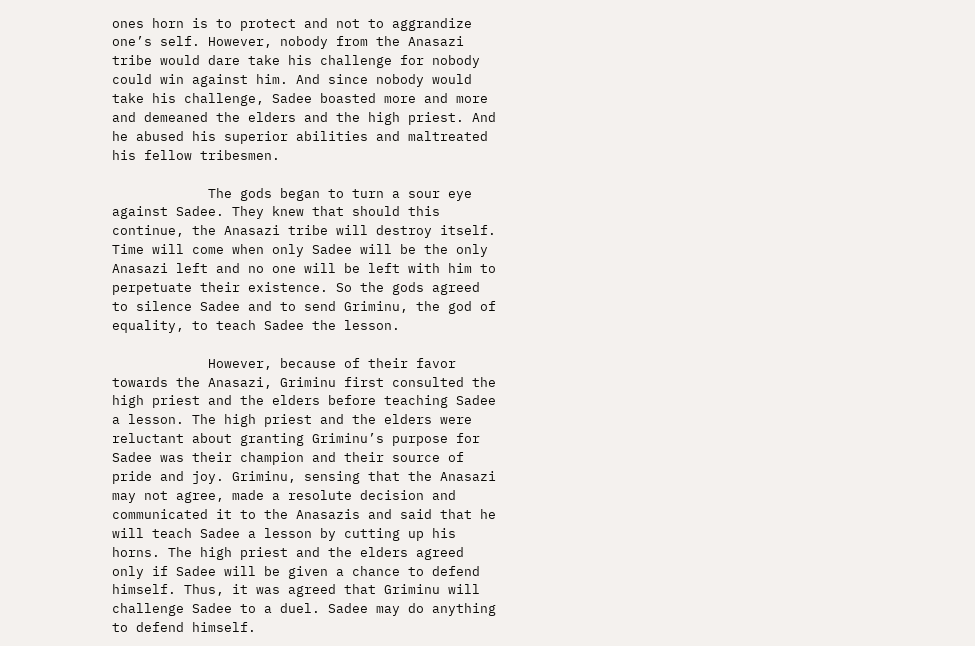ones horn is to protect and not to aggrandize one’s self. However, nobody from the Anasazi tribe would dare take his challenge for nobody could win against him. And since nobody would take his challenge, Sadee boasted more and more and demeaned the elders and the high priest. And he abused his superior abilities and maltreated his fellow tribesmen.

            The gods began to turn a sour eye against Sadee. They knew that should this continue, the Anasazi tribe will destroy itself. Time will come when only Sadee will be the only Anasazi left and no one will be left with him to perpetuate their existence. So the gods agreed to silence Sadee and to send Griminu, the god of equality, to teach Sadee the lesson.

            However, because of their favor towards the Anasazi, Griminu first consulted the high priest and the elders before teaching Sadee a lesson. The high priest and the elders were reluctant about granting Griminu’s purpose for Sadee was their champion and their source of pride and joy. Griminu, sensing that the Anasazi may not agree, made a resolute decision and communicated it to the Anasazis and said that he will teach Sadee a lesson by cutting up his horns. The high priest and the elders agreed only if Sadee will be given a chance to defend himself. Thus, it was agreed that Griminu will challenge Sadee to a duel. Sadee may do anything to defend himself.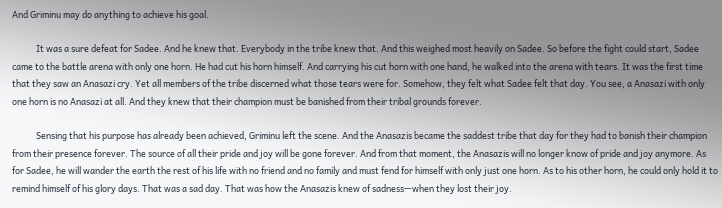And Griminu may do anything to achieve his goal.

            It was a sure defeat for Sadee. And he knew that. Everybody in the tribe knew that. And this weighed most heavily on Sadee. So before the fight could start, Sadee came to the battle arena with only one horn. He had cut his horn himself. And carrying his cut horn with one hand, he walked into the arena with tears. It was the first time that they saw an Anasazi cry. Yet all members of the tribe discerned what those tears were for. Somehow, they felt what Sadee felt that day. You see, a Anasazi with only one horn is no Anasazi at all. And they knew that their champion must be banished from their tribal grounds forever.

            Sensing that his purpose has already been achieved, Griminu left the scene. And the Anasazis became the saddest tribe that day for they had to banish their champion from their presence forever. The source of all their pride and joy will be gone forever. And from that moment, the Anasazis will no longer know of pride and joy anymore. As for Sadee, he will wander the earth the rest of his life with no friend and no family and must fend for himself with only just one horn. As to his other horn, he could only hold it to remind himself of his glory days. That was a sad day. That was how the Anasazis knew of sadness—when they lost their joy.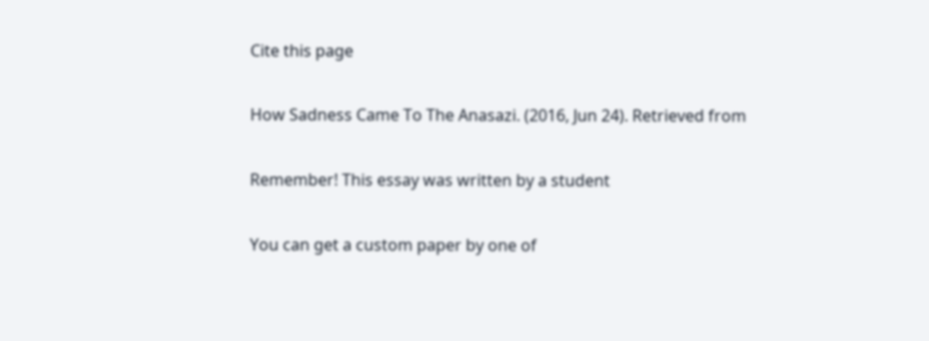Cite this page

How Sadness Came To The Anasazi. (2016, Jun 24). Retrieved from

Remember! This essay was written by a student

You can get a custom paper by one of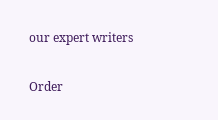our expert writers

Order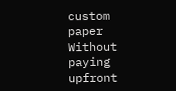custom paper Without paying upfront